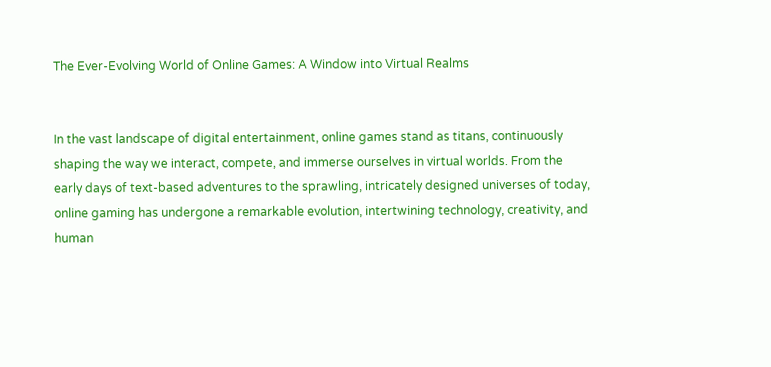The Ever-Evolving World of Online Games: A Window into Virtual Realms


In the vast landscape of digital entertainment, online games stand as titans, continuously shaping the way we interact, compete, and immerse ourselves in virtual worlds. From the early days of text-based adventures to the sprawling, intricately designed universes of today, online gaming has undergone a remarkable evolution, intertwining technology, creativity, and human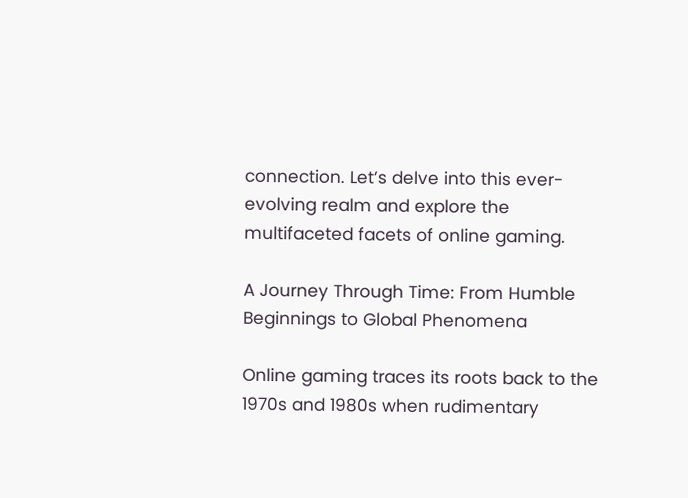connection. Let’s delve into this ever-evolving realm and explore the multifaceted facets of online gaming.

A Journey Through Time: From Humble Beginnings to Global Phenomena

Online gaming traces its roots back to the 1970s and 1980s when rudimentary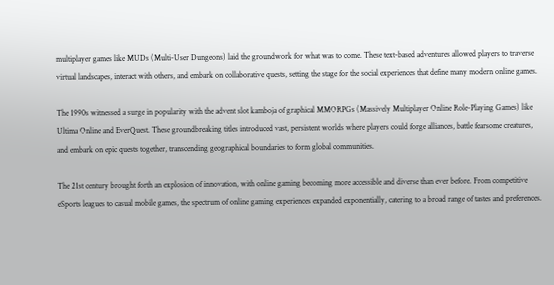multiplayer games like MUDs (Multi-User Dungeons) laid the groundwork for what was to come. These text-based adventures allowed players to traverse virtual landscapes, interact with others, and embark on collaborative quests, setting the stage for the social experiences that define many modern online games.

The 1990s witnessed a surge in popularity with the advent slot kamboja of graphical MMORPGs (Massively Multiplayer Online Role-Playing Games) like Ultima Online and EverQuest. These groundbreaking titles introduced vast, persistent worlds where players could forge alliances, battle fearsome creatures, and embark on epic quests together, transcending geographical boundaries to form global communities.

The 21st century brought forth an explosion of innovation, with online gaming becoming more accessible and diverse than ever before. From competitive eSports leagues to casual mobile games, the spectrum of online gaming experiences expanded exponentially, catering to a broad range of tastes and preferences.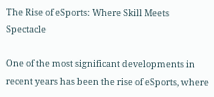The Rise of eSports: Where Skill Meets Spectacle

One of the most significant developments in recent years has been the rise of eSports, where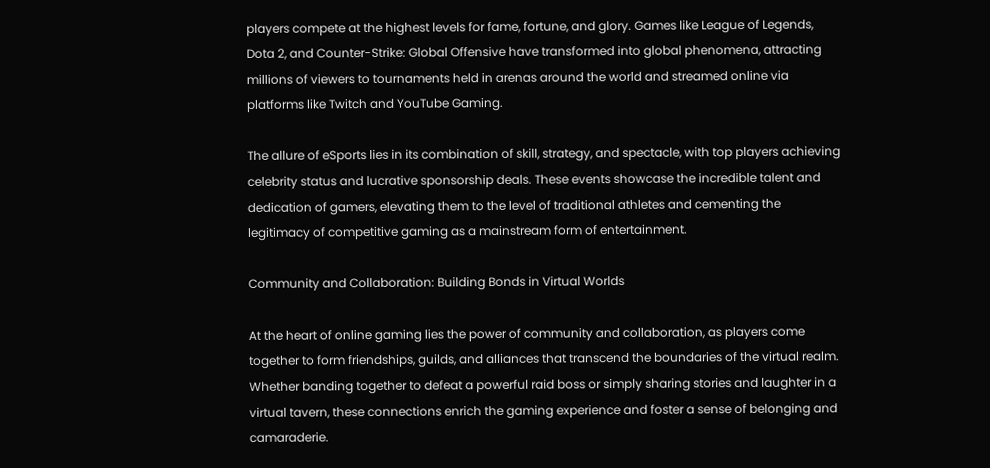players compete at the highest levels for fame, fortune, and glory. Games like League of Legends, Dota 2, and Counter-Strike: Global Offensive have transformed into global phenomena, attracting millions of viewers to tournaments held in arenas around the world and streamed online via platforms like Twitch and YouTube Gaming.

The allure of eSports lies in its combination of skill, strategy, and spectacle, with top players achieving celebrity status and lucrative sponsorship deals. These events showcase the incredible talent and dedication of gamers, elevating them to the level of traditional athletes and cementing the legitimacy of competitive gaming as a mainstream form of entertainment.

Community and Collaboration: Building Bonds in Virtual Worlds

At the heart of online gaming lies the power of community and collaboration, as players come together to form friendships, guilds, and alliances that transcend the boundaries of the virtual realm. Whether banding together to defeat a powerful raid boss or simply sharing stories and laughter in a virtual tavern, these connections enrich the gaming experience and foster a sense of belonging and camaraderie.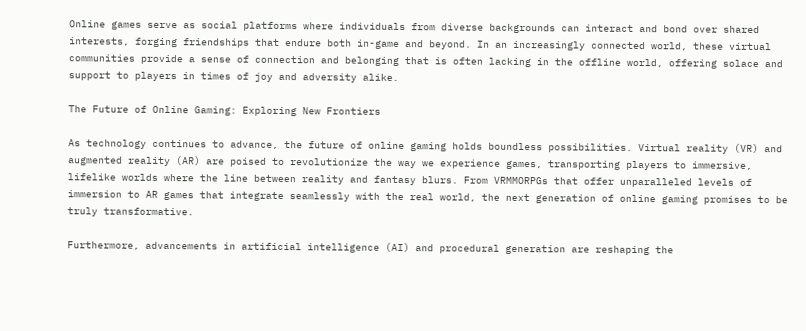Online games serve as social platforms where individuals from diverse backgrounds can interact and bond over shared interests, forging friendships that endure both in-game and beyond. In an increasingly connected world, these virtual communities provide a sense of connection and belonging that is often lacking in the offline world, offering solace and support to players in times of joy and adversity alike.

The Future of Online Gaming: Exploring New Frontiers

As technology continues to advance, the future of online gaming holds boundless possibilities. Virtual reality (VR) and augmented reality (AR) are poised to revolutionize the way we experience games, transporting players to immersive, lifelike worlds where the line between reality and fantasy blurs. From VRMMORPGs that offer unparalleled levels of immersion to AR games that integrate seamlessly with the real world, the next generation of online gaming promises to be truly transformative.

Furthermore, advancements in artificial intelligence (AI) and procedural generation are reshaping the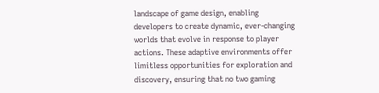landscape of game design, enabling developers to create dynamic, ever-changing worlds that evolve in response to player actions. These adaptive environments offer limitless opportunities for exploration and discovery, ensuring that no two gaming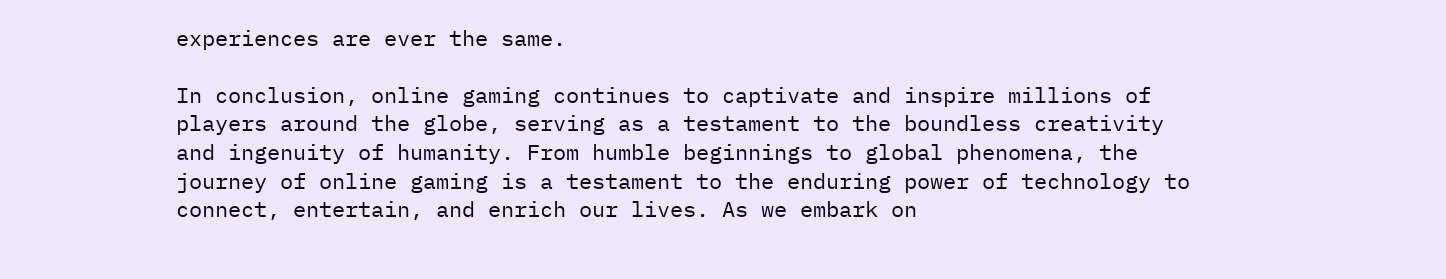experiences are ever the same.

In conclusion, online gaming continues to captivate and inspire millions of players around the globe, serving as a testament to the boundless creativity and ingenuity of humanity. From humble beginnings to global phenomena, the journey of online gaming is a testament to the enduring power of technology to connect, entertain, and enrich our lives. As we embark on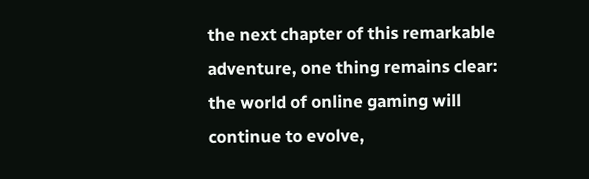the next chapter of this remarkable adventure, one thing remains clear: the world of online gaming will continue to evolve,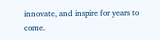innovate, and inspire for years to come.